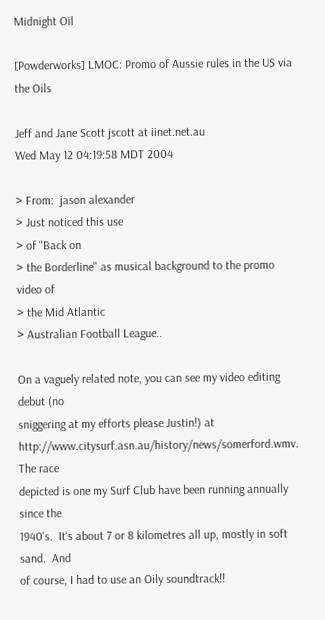Midnight Oil

[Powderworks] LMOC: Promo of Aussie rules in the US via the Oils

Jeff and Jane Scott jscott at iinet.net.au
Wed May 12 04:19:58 MDT 2004

> From:  jason alexander
> Just noticed this use
> of "Back on
> the Borderline" as musical background to the promo video of
> the Mid Atlantic
> Australian Football League..

On a vaguely related note, you can see my video editing debut (no
sniggering at my efforts please Justin!) at
http://www.citysurf.asn.au/history/news/somerford.wmv.  The race
depicted is one my Surf Club have been running annually since the
1940's.  It's about 7 or 8 kilometres all up, mostly in soft sand.  And
of course, I had to use an Oily soundtrack!!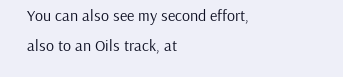You can also see my second effort, also to an Oils track, at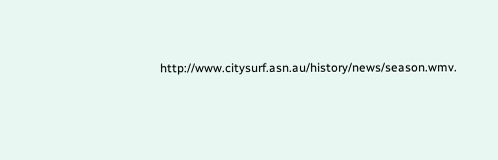http://www.citysurf.asn.au/history/news/season.wmv.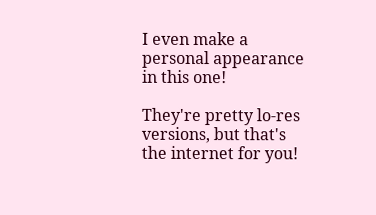I even make a
personal appearance in this one!

They're pretty lo-res versions, but that's the internet for you!